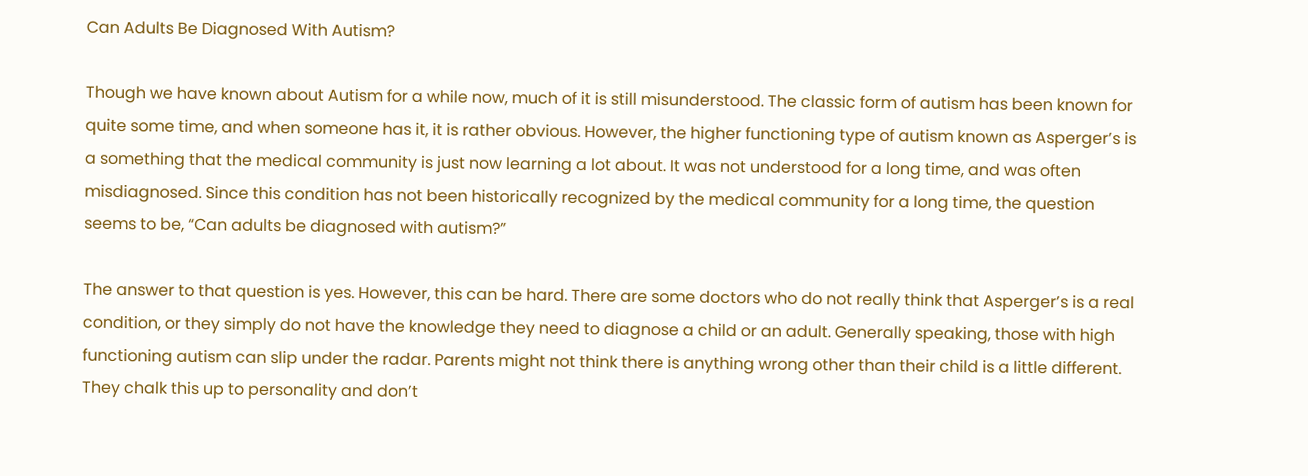Can Adults Be Diagnosed With Autism?

Though we have known about Autism for a while now, much of it is still misunderstood. The classic form of autism has been known for quite some time, and when someone has it, it is rather obvious. However, the higher functioning type of autism known as Asperger’s is a something that the medical community is just now learning a lot about. It was not understood for a long time, and was often misdiagnosed. Since this condition has not been historically recognized by the medical community for a long time, the question seems to be, “Can adults be diagnosed with autism?”

The answer to that question is yes. However, this can be hard. There are some doctors who do not really think that Asperger’s is a real condition, or they simply do not have the knowledge they need to diagnose a child or an adult. Generally speaking, those with high functioning autism can slip under the radar. Parents might not think there is anything wrong other than their child is a little different. They chalk this up to personality and don’t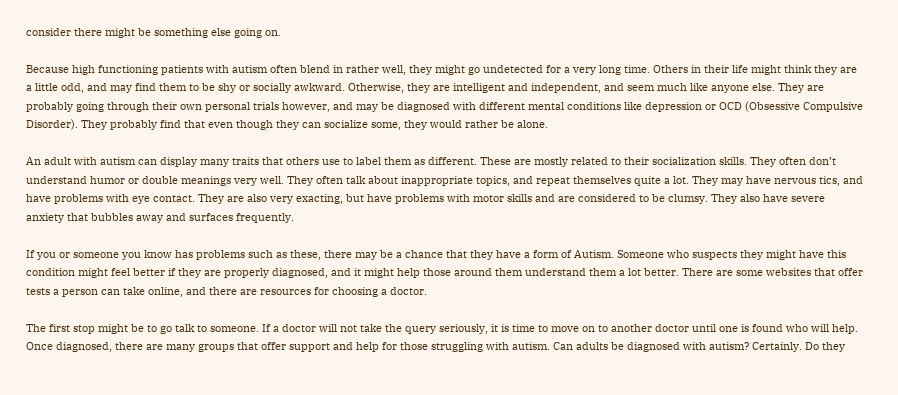consider there might be something else going on.

Because high functioning patients with autism often blend in rather well, they might go undetected for a very long time. Others in their life might think they are a little odd, and may find them to be shy or socially awkward. Otherwise, they are intelligent and independent, and seem much like anyone else. They are probably going through their own personal trials however, and may be diagnosed with different mental conditions like depression or OCD (Obsessive Compulsive Disorder). They probably find that even though they can socialize some, they would rather be alone.

An adult with autism can display many traits that others use to label them as different. These are mostly related to their socialization skills. They often don’t understand humor or double meanings very well. They often talk about inappropriate topics, and repeat themselves quite a lot. They may have nervous tics, and have problems with eye contact. They are also very exacting, but have problems with motor skills and are considered to be clumsy. They also have severe anxiety that bubbles away and surfaces frequently.

If you or someone you know has problems such as these, there may be a chance that they have a form of Autism. Someone who suspects they might have this condition might feel better if they are properly diagnosed, and it might help those around them understand them a lot better. There are some websites that offer tests a person can take online, and there are resources for choosing a doctor.

The first stop might be to go talk to someone. If a doctor will not take the query seriously, it is time to move on to another doctor until one is found who will help. Once diagnosed, there are many groups that offer support and help for those struggling with autism. Can adults be diagnosed with autism? Certainly. Do they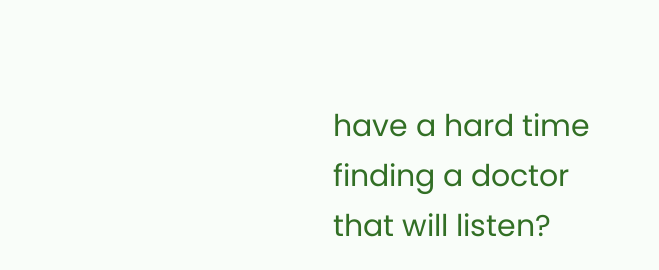have a hard time finding a doctor that will listen?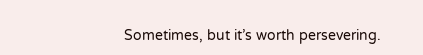Sometimes, but it’s worth persevering.